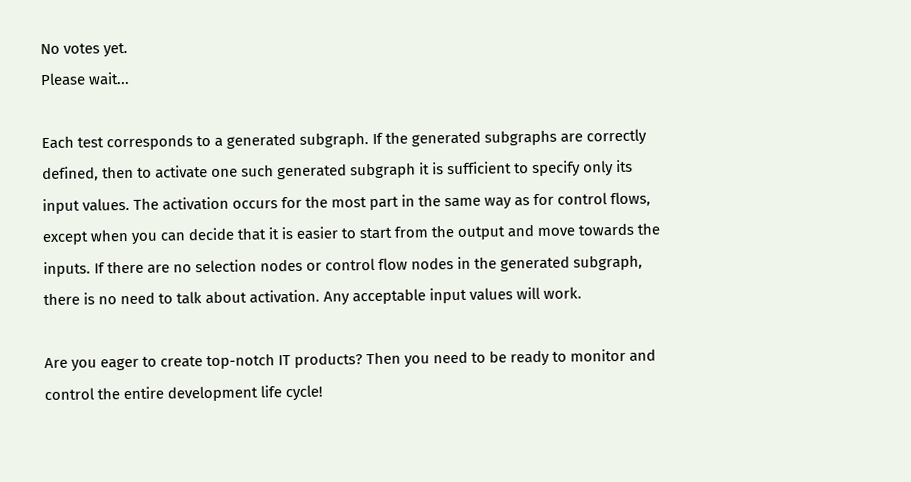No votes yet.
Please wait...

Each test corresponds to a generated subgraph. If the generated subgraphs are correctly defined, then to activate one such generated subgraph it is sufficient to specify only its input values. The activation occurs for the most part in the same way as for control flows, except when you can decide that it is easier to start from the output and move towards the inputs. If there are no selection nodes or control flow nodes in the generated subgraph, there is no need to talk about activation. Any acceptable input values will work.

Are you eager to create top-notch IT products? Then you need to be ready to monitor and control the entire development life cycle!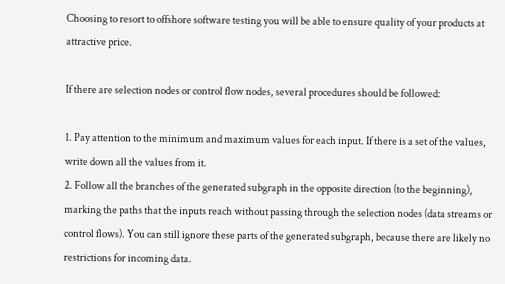Choosing to resort to offshore software testing you will be able to ensure quality of your products at attractive price.

If there are selection nodes or control flow nodes, several procedures should be followed:

1. Pay attention to the minimum and maximum values for each input. If there is a set of the values, write down all the values from it.
2. Follow all the branches of the generated subgraph in the opposite direction (to the beginning), marking the paths that the inputs reach without passing through the selection nodes (data streams or control flows). You can still ignore these parts of the generated subgraph, because there are likely no restrictions for incoming data.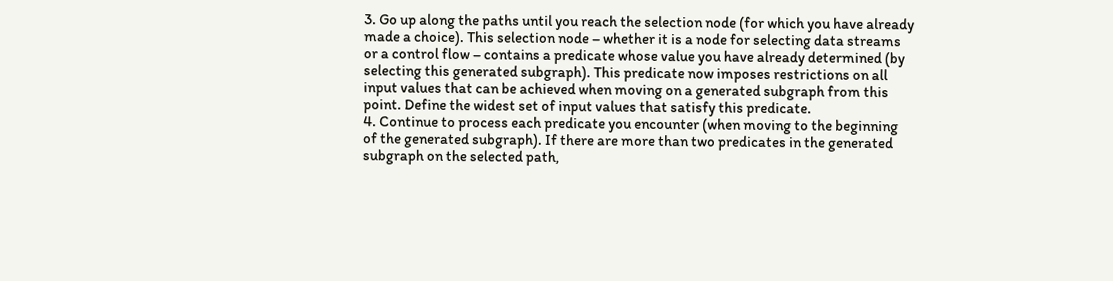3. Go up along the paths until you reach the selection node (for which you have already made a choice). This selection node – whether it is a node for selecting data streams or a control flow – contains a predicate whose value you have already determined (by selecting this generated subgraph). This predicate now imposes restrictions on all input values that can be achieved when moving on a generated subgraph from this point. Define the widest set of input values that satisfy this predicate.
4. Continue to process each predicate you encounter (when moving to the beginning of the generated subgraph). If there are more than two predicates in the generated subgraph on the selected path,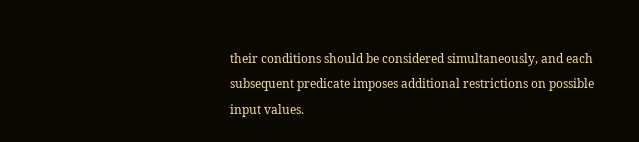their conditions should be considered simultaneously, and each subsequent predicate imposes additional restrictions on possible input values.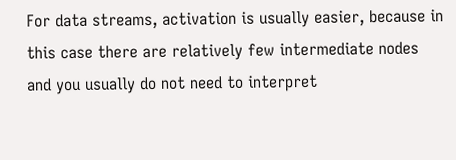For data streams, activation is usually easier, because in this case there are relatively few intermediate nodes and you usually do not need to interpret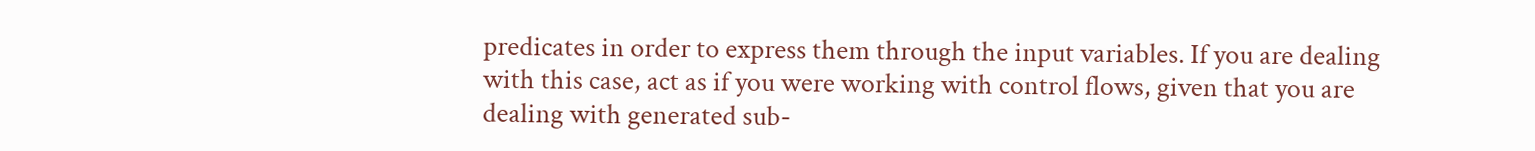predicates in order to express them through the input variables. If you are dealing with this case, act as if you were working with control flows, given that you are dealing with generated sub-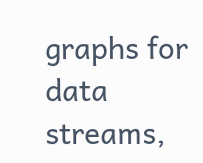graphs for data streams,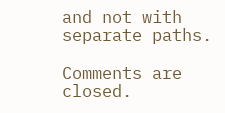and not with separate paths.

Comments are closed.